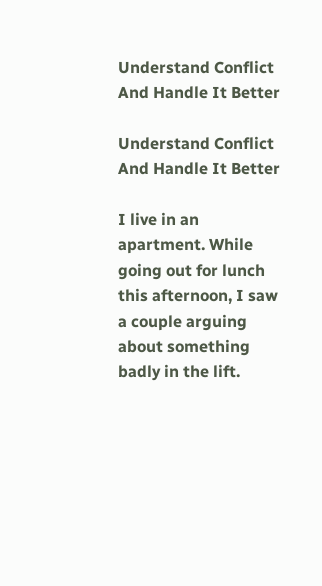Understand Conflict And Handle It Better

Understand Conflict And Handle It Better

I live in an apartment. While going out for lunch this afternoon, I saw a couple arguing about something badly in the lift.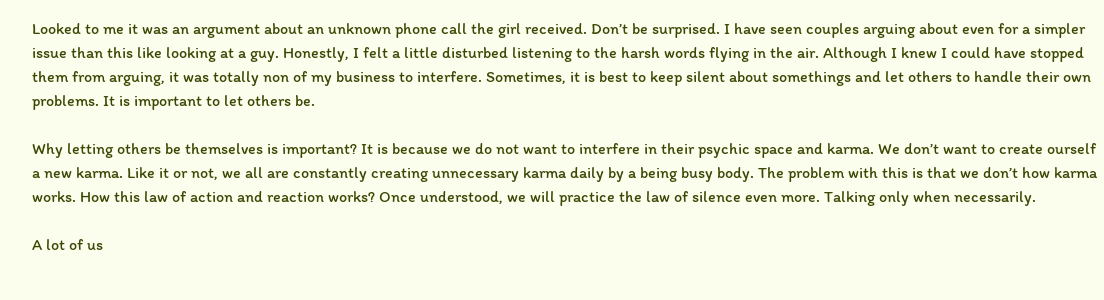Looked to me it was an argument about an unknown phone call the girl received. Don’t be surprised. I have seen couples arguing about even for a simpler issue than this like looking at a guy. Honestly, I felt a little disturbed listening to the harsh words flying in the air. Although I knew I could have stopped them from arguing, it was totally non of my business to interfere. Sometimes, it is best to keep silent about somethings and let others to handle their own problems. It is important to let others be.

Why letting others be themselves is important? It is because we do not want to interfere in their psychic space and karma. We don’t want to create ourself a new karma. Like it or not, we all are constantly creating unnecessary karma daily by a being busy body. The problem with this is that we don’t how karma works. How this law of action and reaction works? Once understood, we will practice the law of silence even more. Talking only when necessarily.

A lot of us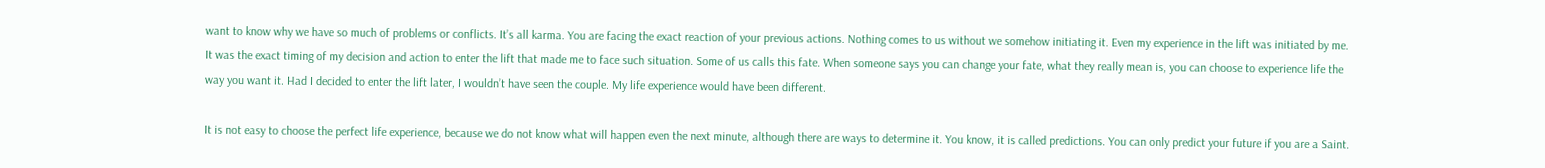want to know why we have so much of problems or conflicts. It’s all karma. You are facing the exact reaction of your previous actions. Nothing comes to us without we somehow initiating it. Even my experience in the lift was initiated by me. It was the exact timing of my decision and action to enter the lift that made me to face such situation. Some of us calls this fate. When someone says you can change your fate, what they really mean is, you can choose to experience life the way you want it. Had I decided to enter the lift later, I wouldn’t have seen the couple. My life experience would have been different.

It is not easy to choose the perfect life experience, because we do not know what will happen even the next minute, although there are ways to determine it. You know, it is called predictions. You can only predict your future if you are a Saint.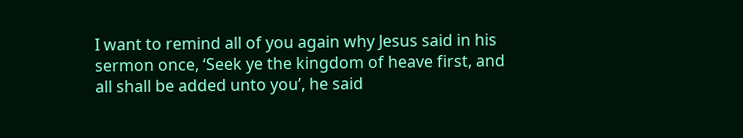I want to remind all of you again why Jesus said in his sermon once, ‘Seek ye the kingdom of heave first, and all shall be added unto you’, he said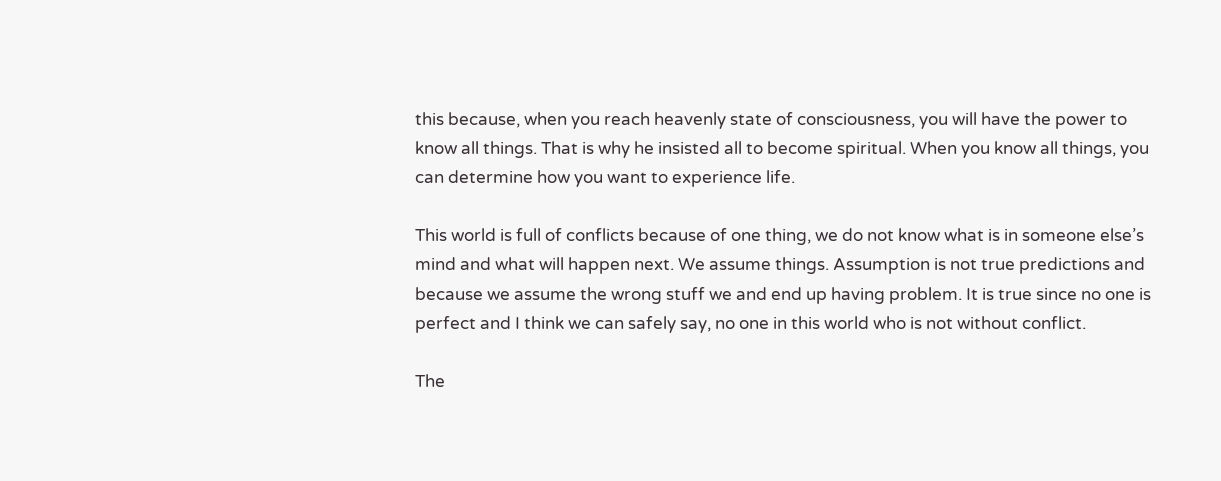this because, when you reach heavenly state of consciousness, you will have the power to know all things. That is why he insisted all to become spiritual. When you know all things, you can determine how you want to experience life.

This world is full of conflicts because of one thing, we do not know what is in someone else’s mind and what will happen next. We assume things. Assumption is not true predictions and because we assume the wrong stuff we and end up having problem. It is true since no one is perfect and I think we can safely say, no one in this world who is not without conflict.

The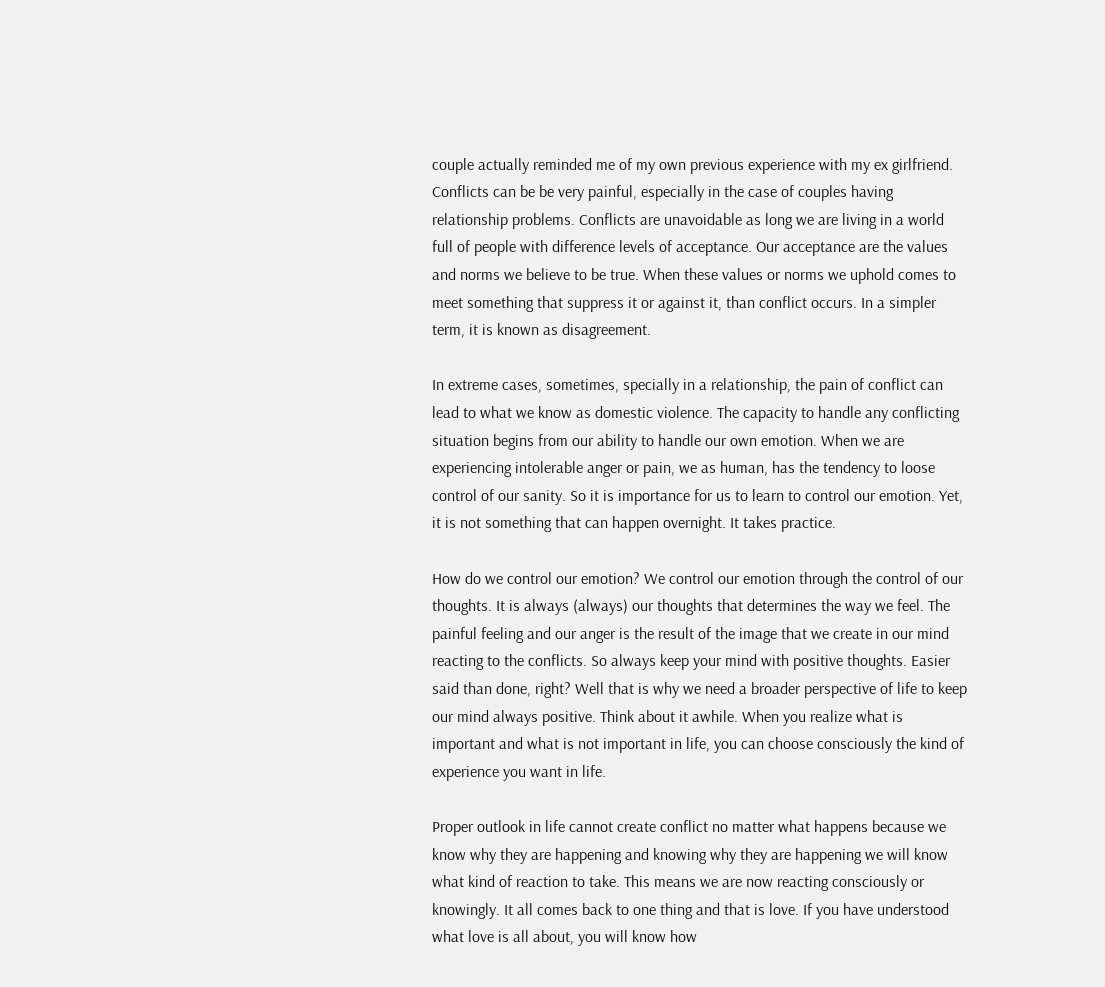couple actually reminded me of my own previous experience with my ex girlfriend. Conflicts can be be very painful, especially in the case of couples having relationship problems. Conflicts are unavoidable as long we are living in a world full of people with difference levels of acceptance. Our acceptance are the values and norms we believe to be true. When these values or norms we uphold comes to meet something that suppress it or against it, than conflict occurs. In a simpler term, it is known as disagreement.

In extreme cases, sometimes, specially in a relationship, the pain of conflict can lead to what we know as domestic violence. The capacity to handle any conflicting situation begins from our ability to handle our own emotion. When we are experiencing intolerable anger or pain, we as human, has the tendency to loose control of our sanity. So it is importance for us to learn to control our emotion. Yet, it is not something that can happen overnight. It takes practice.

How do we control our emotion? We control our emotion through the control of our thoughts. It is always (always) our thoughts that determines the way we feel. The painful feeling and our anger is the result of the image that we create in our mind reacting to the conflicts. So always keep your mind with positive thoughts. Easier said than done, right? Well that is why we need a broader perspective of life to keep our mind always positive. Think about it awhile. When you realize what is important and what is not important in life, you can choose consciously the kind of experience you want in life.

Proper outlook in life cannot create conflict no matter what happens because we know why they are happening and knowing why they are happening we will know what kind of reaction to take. This means we are now reacting consciously or knowingly. It all comes back to one thing and that is love. If you have understood what love is all about, you will know how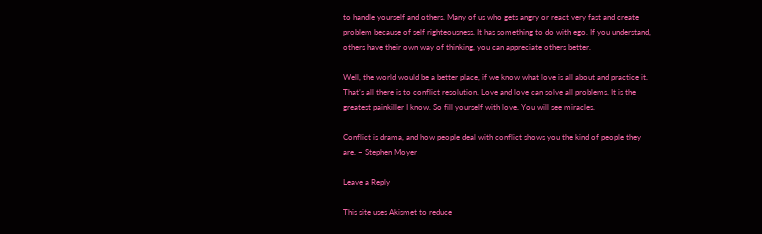to handle yourself and others. Many of us who gets angry or react very fast and create problem because of self righteousness. It has something to do with ego. If you understand, others have their own way of thinking, you can appreciate others better.

Well, the world would be a better place, if we know what love is all about and practice it. That’s all there is to conflict resolution. Love and love can solve all problems. It is the greatest painkiller I know. So fill yourself with love. You will see miracles.

Conflict is drama, and how people deal with conflict shows you the kind of people they are. – Stephen Moyer

Leave a Reply

This site uses Akismet to reduce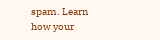spam. Learn how your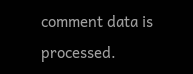comment data is processed.